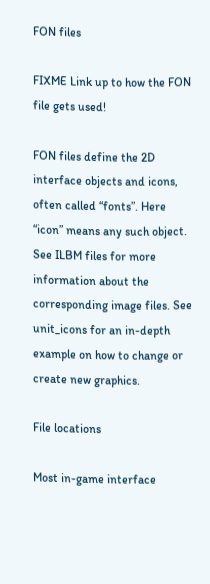FON files

FIXME Link up to how the FON file gets used!

FON files define the 2D interface objects and icons, often called “fonts”. Here “icon” means any such object. See ILBM files for more information about the corresponding image files. See unit_icons for an in-depth example on how to change or create new graphics.

File locations

Most in-game interface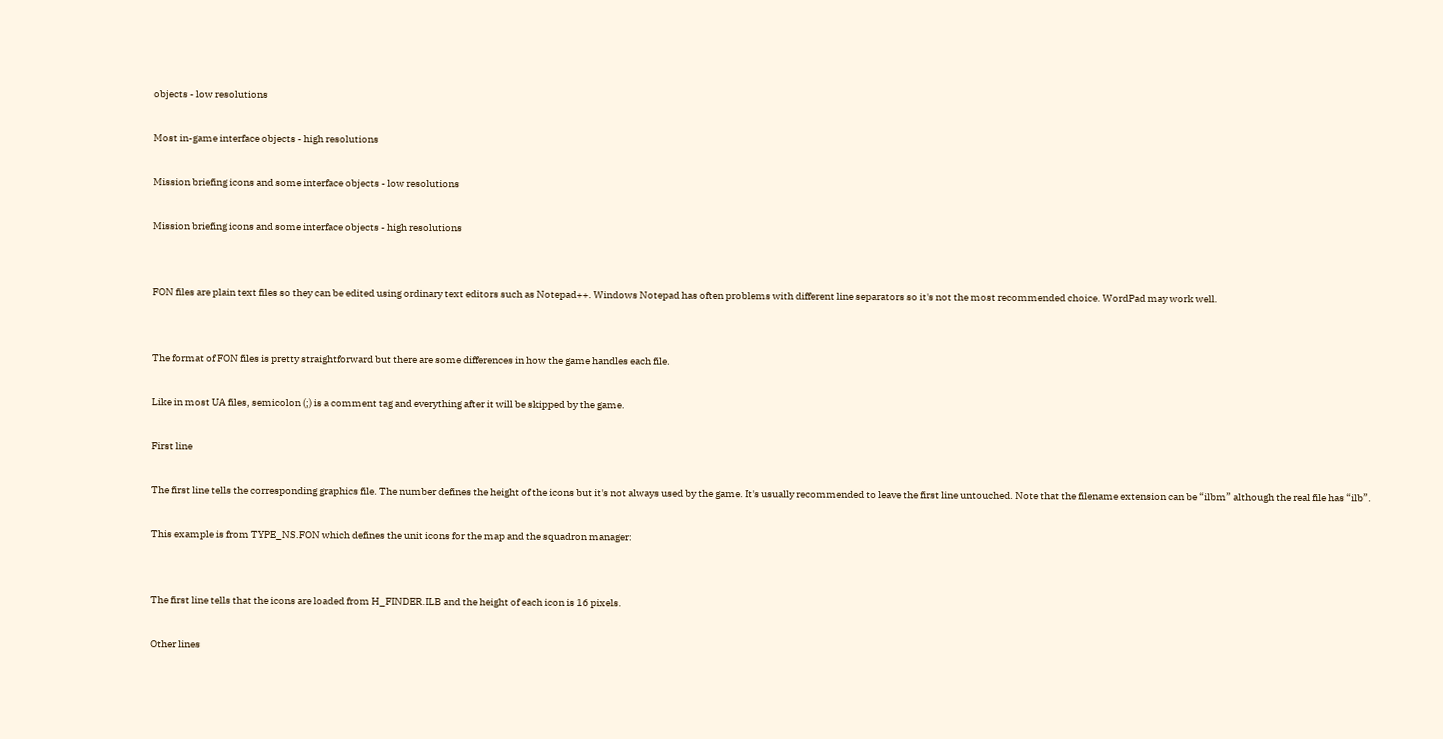objects - low resolutions

Most in-game interface objects - high resolutions

Mission briefing icons and some interface objects - low resolutions

Mission briefing icons and some interface objects - high resolutions


FON files are plain text files so they can be edited using ordinary text editors such as Notepad++. Windows Notepad has often problems with different line separators so it's not the most recommended choice. WordPad may work well.


The format of FON files is pretty straightforward but there are some differences in how the game handles each file.

Like in most UA files, semicolon (;) is a comment tag and everything after it will be skipped by the game.

First line

The first line tells the corresponding graphics file. The number defines the height of the icons but it's not always used by the game. It's usually recommended to leave the first line untouched. Note that the filename extension can be “ilbm” although the real file has “ilb”.

This example is from TYPE_NS.FON which defines the unit icons for the map and the squadron manager:


The first line tells that the icons are loaded from H_FINDER.ILB and the height of each icon is 16 pixels.

Other lines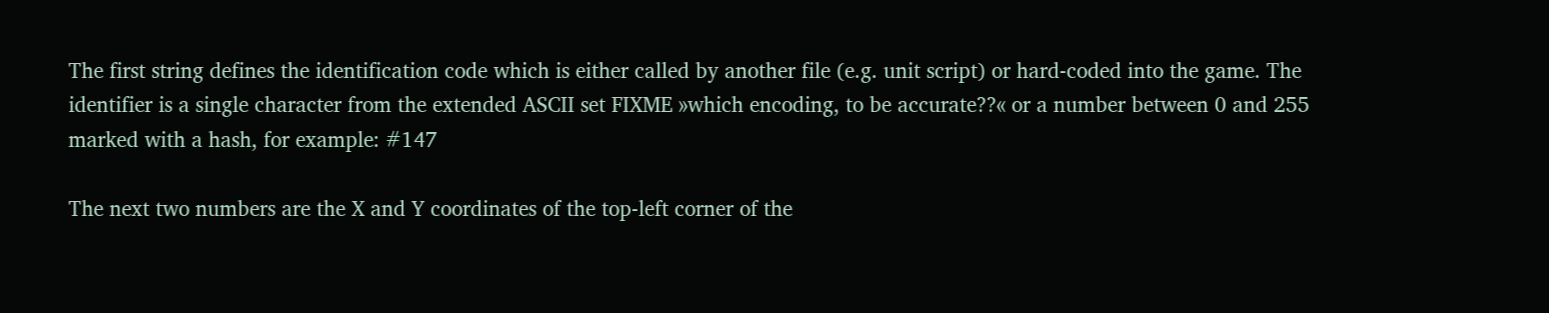The first string defines the identification code which is either called by another file (e.g. unit script) or hard-coded into the game. The identifier is a single character from the extended ASCII set FIXME »which encoding, to be accurate??« or a number between 0 and 255 marked with a hash, for example: #147

The next two numbers are the X and Y coordinates of the top-left corner of the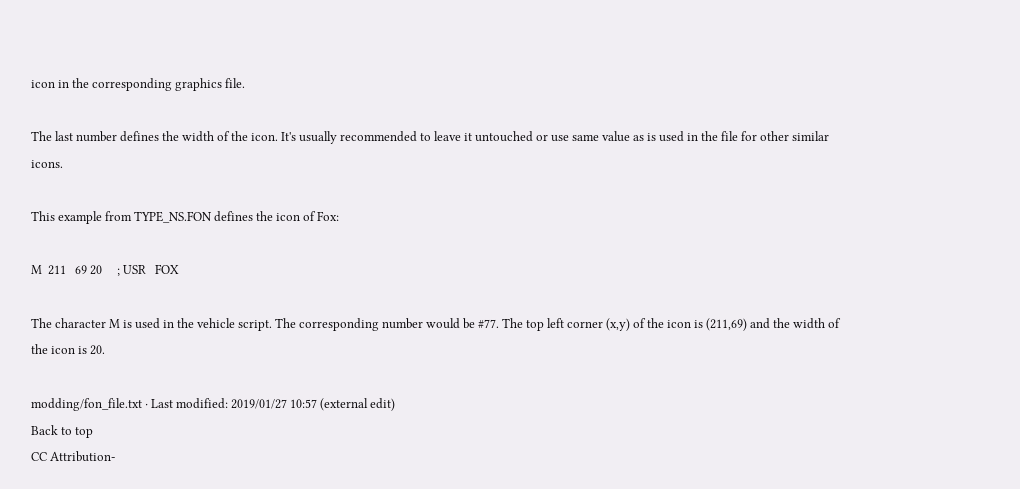icon in the corresponding graphics file.

The last number defines the width of the icon. It's usually recommended to leave it untouched or use same value as is used in the file for other similar icons.

This example from TYPE_NS.FON defines the icon of Fox:

M  211   69 20     ; USR   FOX

The character M is used in the vehicle script. The corresponding number would be #77. The top left corner (x,y) of the icon is (211,69) and the width of the icon is 20.

modding/fon_file.txt · Last modified: 2019/01/27 10:57 (external edit)
Back to top
CC Attribution-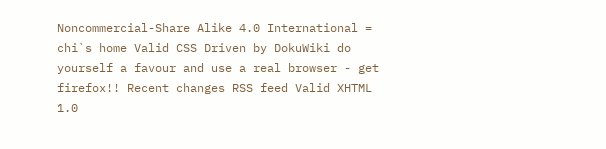Noncommercial-Share Alike 4.0 International = chi`s home Valid CSS Driven by DokuWiki do yourself a favour and use a real browser - get firefox!! Recent changes RSS feed Valid XHTML 1.0